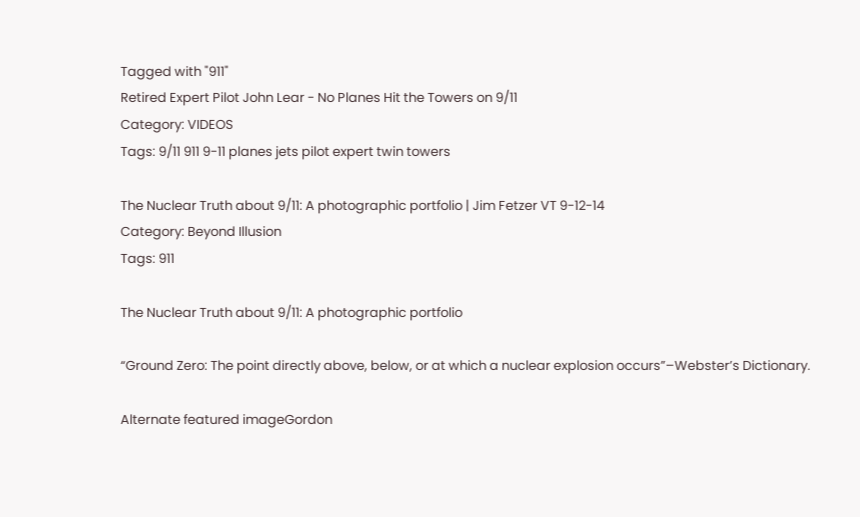Tagged with "911"
Retired Expert Pilot John Lear - No Planes Hit the Towers on 9/11
Category: VIDEOS
Tags: 9/11 911 9-11 planes jets pilot expert twin towers

The Nuclear Truth about 9/11: A photographic portfolio | Jim Fetzer VT 9-12-14
Category: Beyond Illusion
Tags: 911

The Nuclear Truth about 9/11: A photographic portfolio

“Ground Zero: The point directly above, below, or at which a nuclear explosion occurs”–Webster’s Dictionary.

Alternate featured imageGordon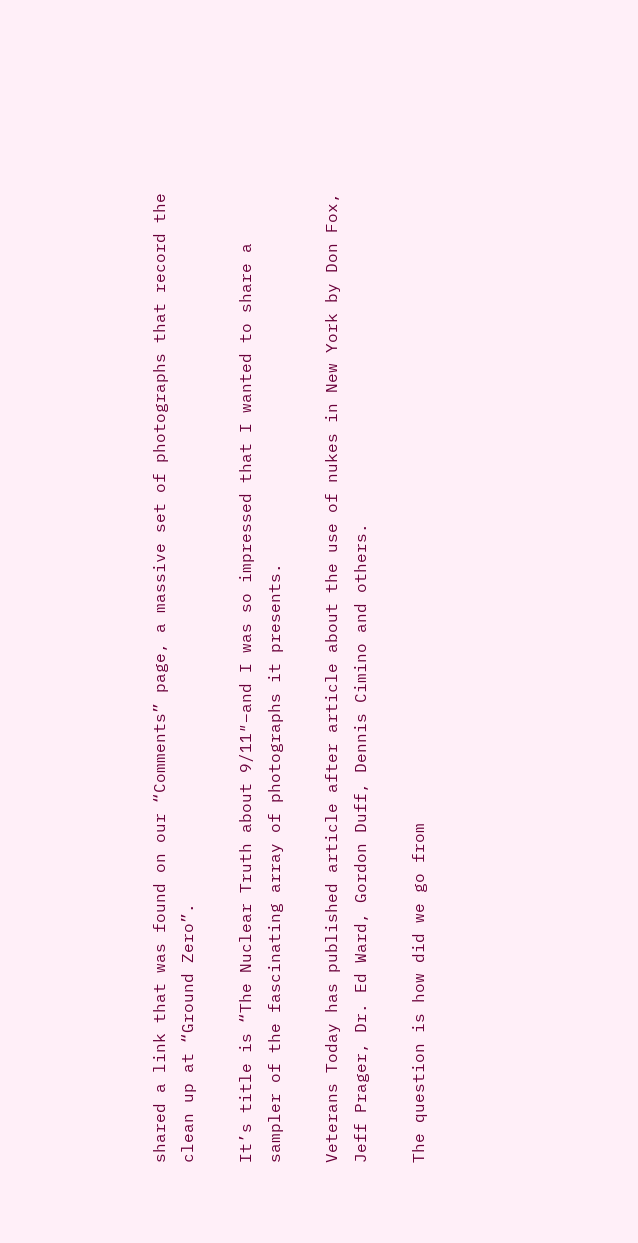shared a link that was found on our “Comments” page, a massive set of photographs that record the clean up at “Ground Zero”.

It’s title is “The Nuclear Truth about 9/11″–and I was so impressed that I wanted to share a sampler of the fascinating array of photographs it presents.

Veterans Today has published article after article about the use of nukes in New York by Don Fox, Jeff Prager, Dr. Ed Ward, Gordon Duff, Dennis Cimino and others.

The question is how did we go from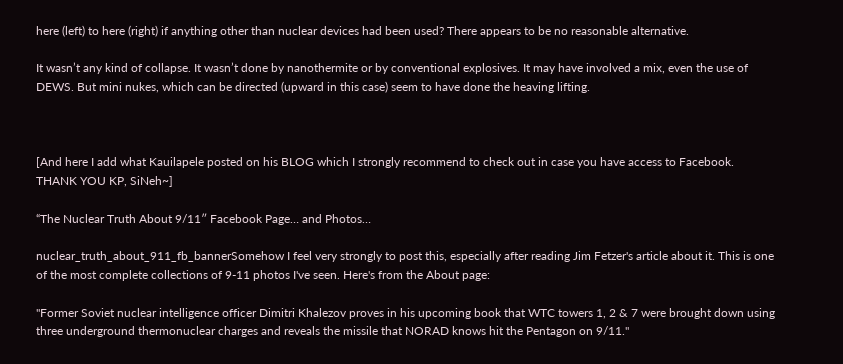here (left) to here (right) if anything other than nuclear devices had been used? There appears to be no reasonable alternative.

It wasn’t any kind of collapse. It wasn’t done by nanothermite or by conventional explosives. It may have involved a mix, even the use of DEWS. But mini nukes, which can be directed (upward in this case) seem to have done the heaving lifting.



[And here I add what Kauilapele posted on his BLOG which I strongly recommend to check out in case you have access to Facebook. THANK YOU KP, SiNeh~]

“The Nuclear Truth About 9/11″ Facebook Page… and Photos…

nuclear_truth_about_911_fb_bannerSomehow I feel very strongly to post this, especially after reading Jim Fetzer's article about it. This is one of the most complete collections of 9-11 photos I've seen. Here's from the About page:

"Former Soviet nuclear intelligence officer Dimitri Khalezov proves in his upcoming book that WTC towers 1, 2 & 7 were brought down using three underground thermonuclear charges and reveals the missile that NORAD knows hit the Pentagon on 9/11."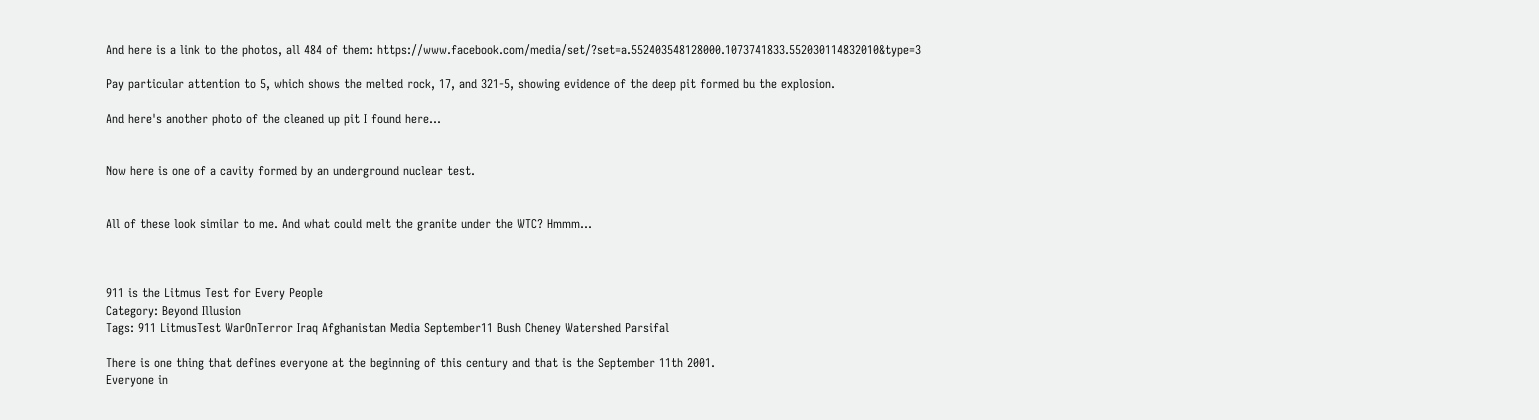And here is a link to the photos, all 484 of them: https://www.facebook.com/media/set/?set=a.552403548128000.1073741833.552030114832010&type=3

Pay particular attention to 5, which shows the melted rock, 17, and 321-5, showing evidence of the deep pit formed bu the explosion.

And here's another photo of the cleaned up pit I found here...


Now here is one of a cavity formed by an underground nuclear test.


All of these look similar to me. And what could melt the granite under the WTC? Hmmm...



911 is the Litmus Test for Every People
Category: Beyond Illusion
Tags: 911 LitmusTest WarOnTerror Iraq Afghanistan Media September11 Bush Cheney Watershed Parsifal

There is one thing that defines everyone at the beginning of this century and that is the September 11th 2001.
Everyone in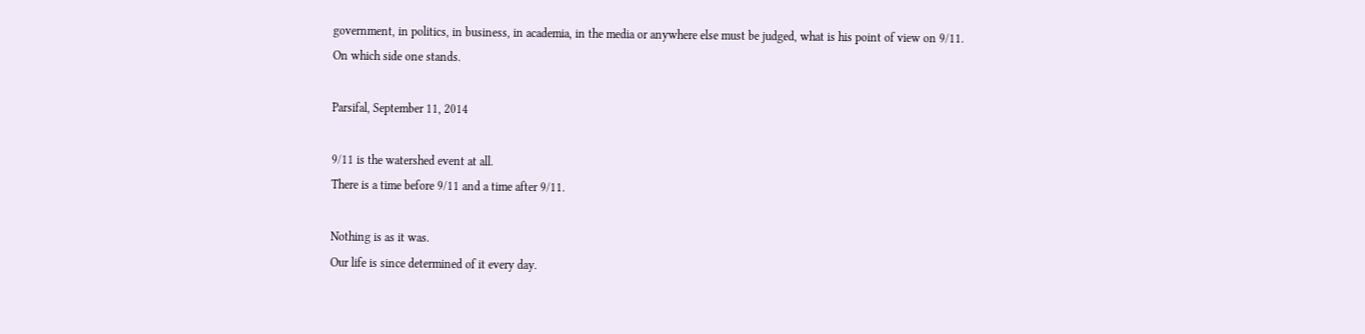government, in politics, in business, in academia, in the media or anywhere else must be judged, what is his point of view on 9/11.
On which side one stands.

Parsifal, September 11, 2014

9/11 is the watershed event at all.
There is a time before 9/11 and a time after 9/11.

Nothing is as it was.
Our life is since determined of it every day.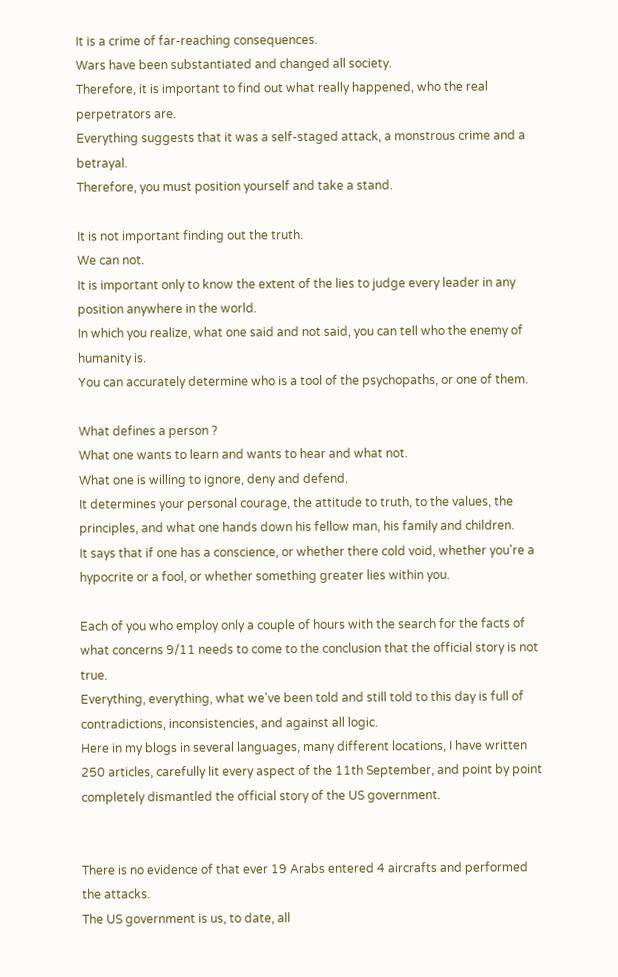It is a crime of far-reaching consequences.
Wars have been substantiated and changed all society.
Therefore, it is important to find out what really happened, who the real perpetrators are.
Everything suggests that it was a self-staged attack, a monstrous crime and a betrayal.
Therefore, you must position yourself and take a stand.

It is not important finding out the truth.
We can not.
It is important only to know the extent of the lies to judge every leader in any position anywhere in the world.
In which you realize, what one said and not said, you can tell who the enemy of humanity is.
You can accurately determine who is a tool of the psychopaths, or one of them.

What defines a person ?
What one wants to learn and wants to hear and what not.
What one is willing to ignore, deny and defend.
It determines your personal courage, the attitude to truth, to the values, the principles, and what one hands down his fellow man, his family and children.
It says that if one has a conscience, or whether there cold void, whether you're a hypocrite or a fool, or whether something greater lies within you.

Each of you who employ only a couple of hours with the search for the facts of what concerns 9/11 needs to come to the conclusion that the official story is not true.
Everything, everything, what we've been told and still told to this day is full of contradictions, inconsistencies, and against all logic.
Here in my blogs in several languages, many different locations, I have written 250 articles, carefully lit every aspect of the 11th September, and point by point completely dismantled the official story of the US government.


There is no evidence of that ever 19 Arabs entered 4 aircrafts and performed the attacks.
The US government is us, to date, all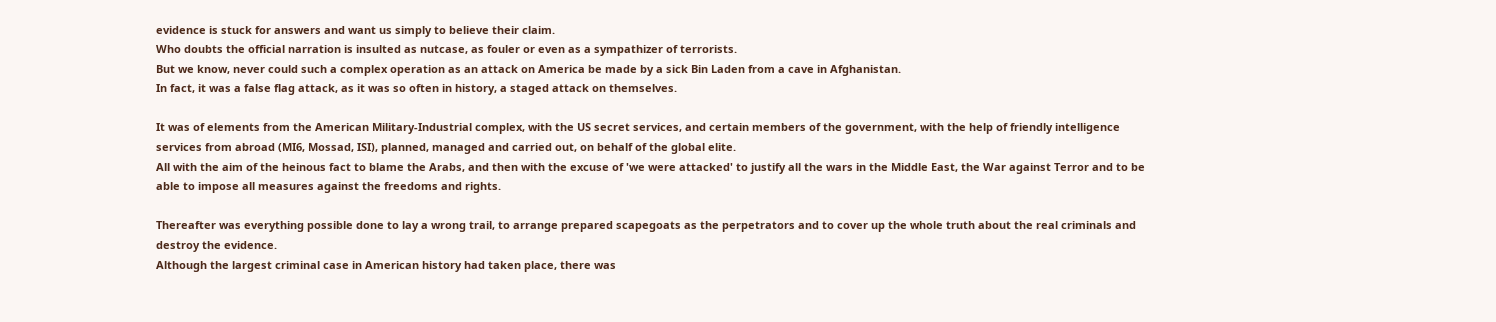evidence is stuck for answers and want us simply to believe their claim.
Who doubts the official narration is insulted as nutcase, as fouler or even as a sympathizer of terrorists.
But we know, never could such a complex operation as an attack on America be made by a sick Bin Laden from a cave in Afghanistan.
In fact, it was a false flag attack, as it was so often in history, a staged attack on themselves.

It was of elements from the American Military-Industrial complex, with the US secret services, and certain members of the government, with the help of friendly intelligence services from abroad (MI6, Mossad, ISI), planned, managed and carried out, on behalf of the global elite.
All with the aim of the heinous fact to blame the Arabs, and then with the excuse of 'we were attacked' to justify all the wars in the Middle East, the War against Terror and to be able to impose all measures against the freedoms and rights.

Thereafter was everything possible done to lay a wrong trail, to arrange prepared scapegoats as the perpetrators and to cover up the whole truth about the real criminals and destroy the evidence.
Although the largest criminal case in American history had taken place, there was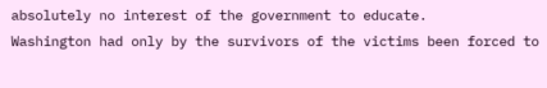absolutely no interest of the government to educate.
Washington had only by the survivors of the victims been forced to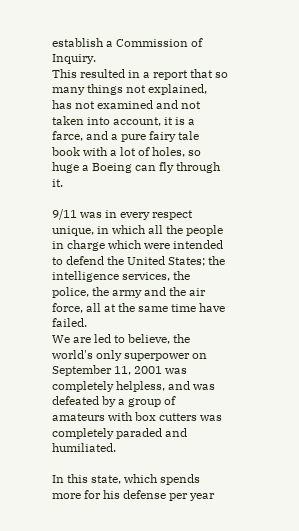establish a Commission of Inquiry.
This resulted in a report that so many things not explained, has not examined and not taken into account, it is a farce, and a pure fairy tale book with a lot of holes, so huge a Boeing can fly through it.

9/11 was in every respect unique, in which all the people in charge which were intended to defend the United States; the intelligence services, the police, the army and the air force, all at the same time have failed.
We are led to believe, the world's only superpower on September 11, 2001 was completely helpless, and was defeated by a group of amateurs with box cutters was completely paraded and humiliated.

In this state, which spends more for his defense per year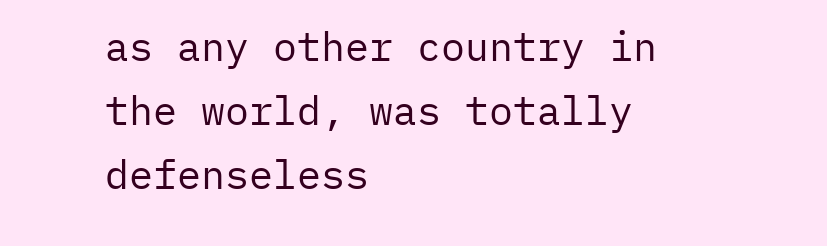as any other country in the world, was totally defenseless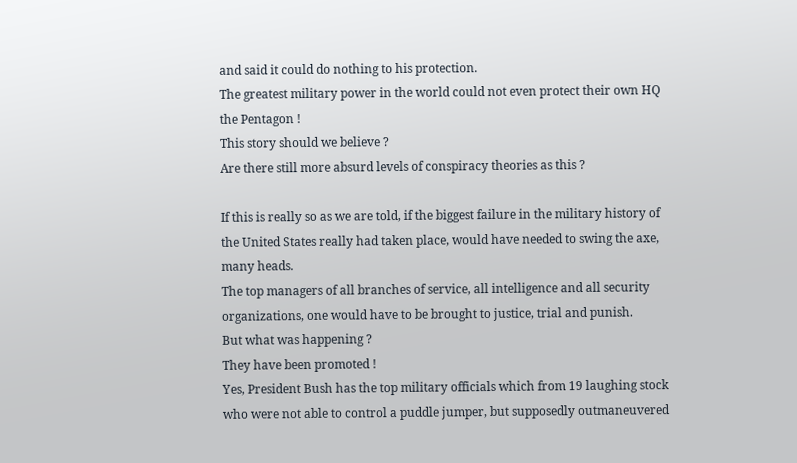and said it could do nothing to his protection.
The greatest military power in the world could not even protect their own HQ the Pentagon !
This story should we believe ?
Are there still more absurd levels of conspiracy theories as this ?

If this is really so as we are told, if the biggest failure in the military history of the United States really had taken place, would have needed to swing the axe, many heads.
The top managers of all branches of service, all intelligence and all security organizations, one would have to be brought to justice, trial and punish.
But what was happening ?
They have been promoted !
Yes, President Bush has the top military officials which from 19 laughing stock who were not able to control a puddle jumper, but supposedly outmaneuvered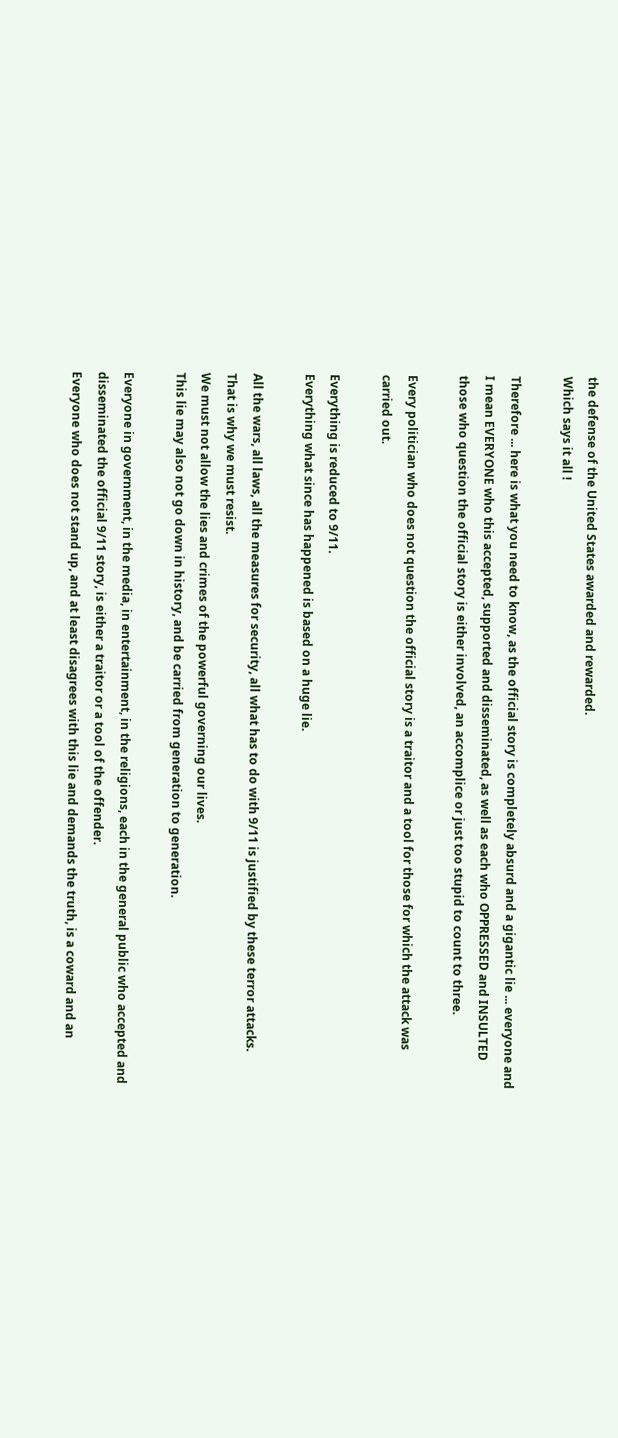the defense of the United States awarded and rewarded.
Which says it all !

Therefore ... here is what you need to know, as the official story is completely absurd and a gigantic lie ... everyone and I mean EVERYONE who this accepted, supported and disseminated, as well as each who OPPRESSED and INSULTED those who question the official story is either involved, an accomplice or just too stupid to count to three.

Every politician who does not question the official story is a traitor and a tool for those for which the attack was carried out.

Everything is reduced to 9/11.
Everything what since has happened is based on a huge lie.

All the wars, all laws, all the measures for security, all what has to do with 9/11 is justified by these terror attacks.
That is why we must resist.
We must not allow the lies and crimes of the powerful governing our lives.
This lie may also not go down in history, and be carried from generation to generation.

Everyone in government, in the media, in entertainment, in the religions, each in the general public who accepted and disseminated the official 9/11 story, is either a traitor or a tool of the offender.
Everyone who does not stand up, and at least disagrees with this lie and demands the truth, is a coward and an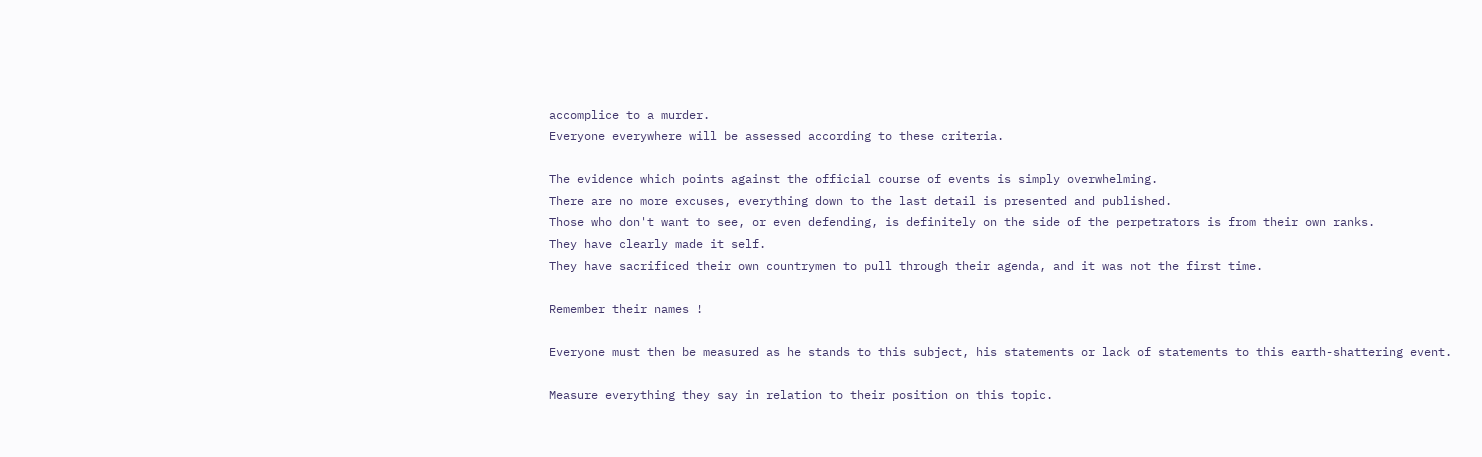accomplice to a murder.
Everyone everywhere will be assessed according to these criteria.

The evidence which points against the official course of events is simply overwhelming.
There are no more excuses, everything down to the last detail is presented and published.
Those who don't want to see, or even defending, is definitely on the side of the perpetrators is from their own ranks.
They have clearly made it self.
They have sacrificed their own countrymen to pull through their agenda, and it was not the first time.

Remember their names !

Everyone must then be measured as he stands to this subject, his statements or lack of statements to this earth-shattering event.

Measure everything they say in relation to their position on this topic.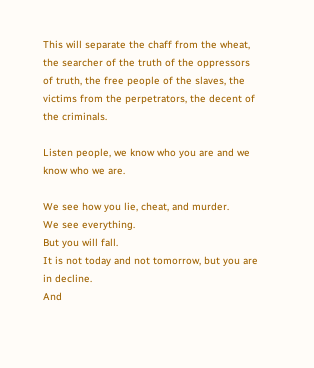This will separate the chaff from the wheat, the searcher of the truth of the oppressors of truth, the free people of the slaves, the victims from the perpetrators, the decent of the criminals.

Listen people, we know who you are and we know who we are.

We see how you lie, cheat, and murder.
We see everything.
But you will fall.
It is not today and not tomorrow, but you are in decline.
And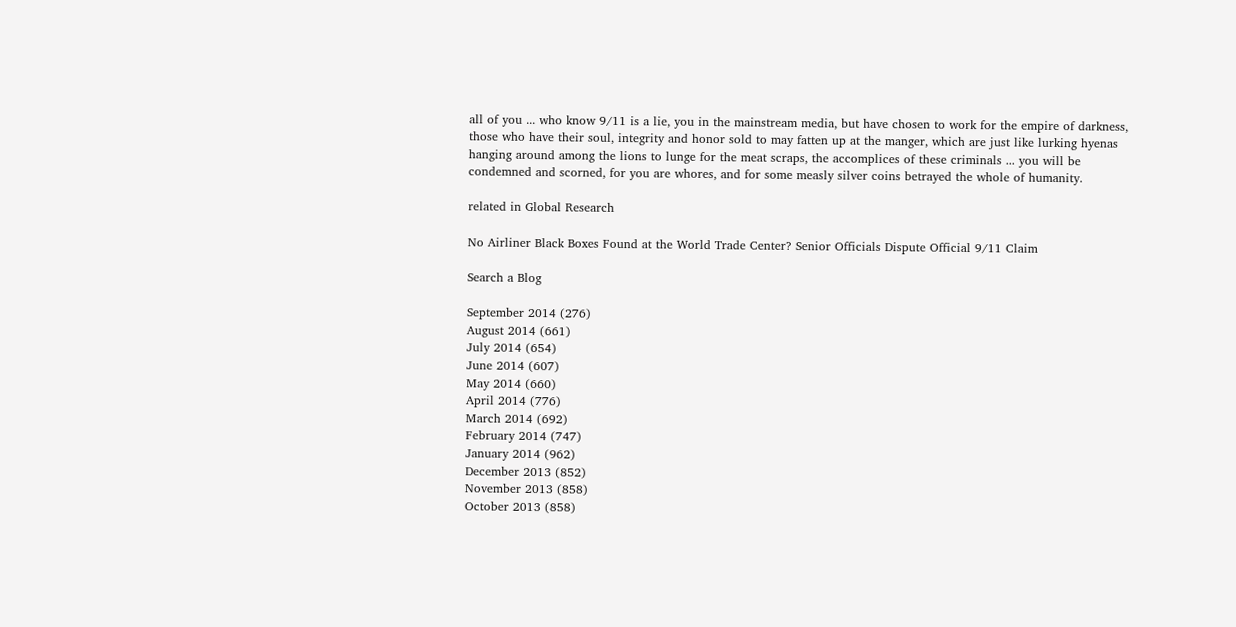all of you ... who know 9/11 is a lie, you in the mainstream media, but have chosen to work for the empire of darkness, those who have their soul, integrity and honor sold to may fatten up at the manger, which are just like lurking hyenas hanging around among the lions to lunge for the meat scraps, the accomplices of these criminals ... you will be condemned and scorned, for you are whores, and for some measly silver coins betrayed the whole of humanity.

related in Global Research

No Airliner Black Boxes Found at the World Trade Center? Senior Officials Dispute Official 9/11 Claim

Search a Blog

September 2014 (276)
August 2014 (661)
July 2014 (654)
June 2014 (607)
May 2014 (660)
April 2014 (776)
March 2014 (692)
February 2014 (747)
January 2014 (962)
December 2013 (852)
November 2013 (858)
October 2013 (858)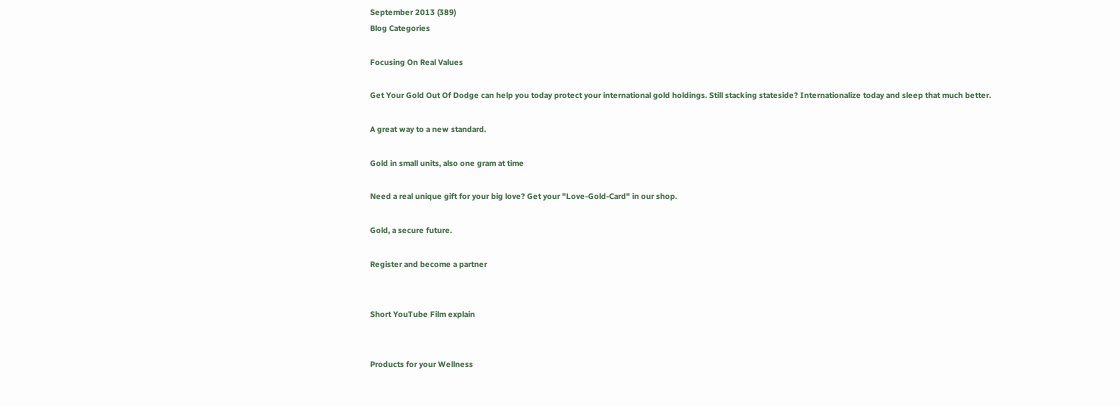September 2013 (389)
Blog Categories

Focusing On Real Values

Get Your Gold Out Of Dodge can help you today protect your international gold holdings. Still stacking stateside? Internationalize today and sleep that much better.

A great way to a new standard.

Gold in small units, also one gram at time

Need a real unique gift for your big love? Get your "Love-Gold-Card" in our shop.

Gold, a secure future.

Register and become a partner


Short YouTube Film explain


Products for your Wellness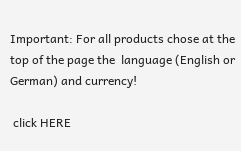Important: For all products chose at the top of the page the  language (English or German) and currency!

 click HERE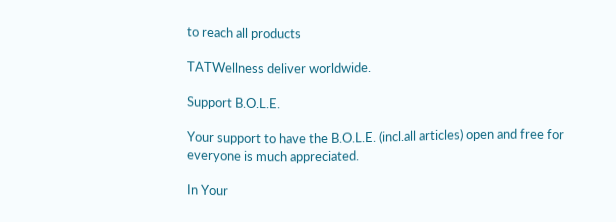to reach all products

TATWellness deliver worldwide.

Support B.O.L.E.

Your support to have the B.O.L.E. (incl.all articles) open and free for everyone is much appreciated.

In Your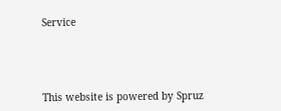Service




This website is powered by Spruz